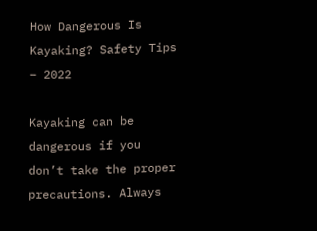How Dangerous Is Kayaking? Safety Tips – 2022

Kayaking can be dangerous if you don’t take the proper precautions. Always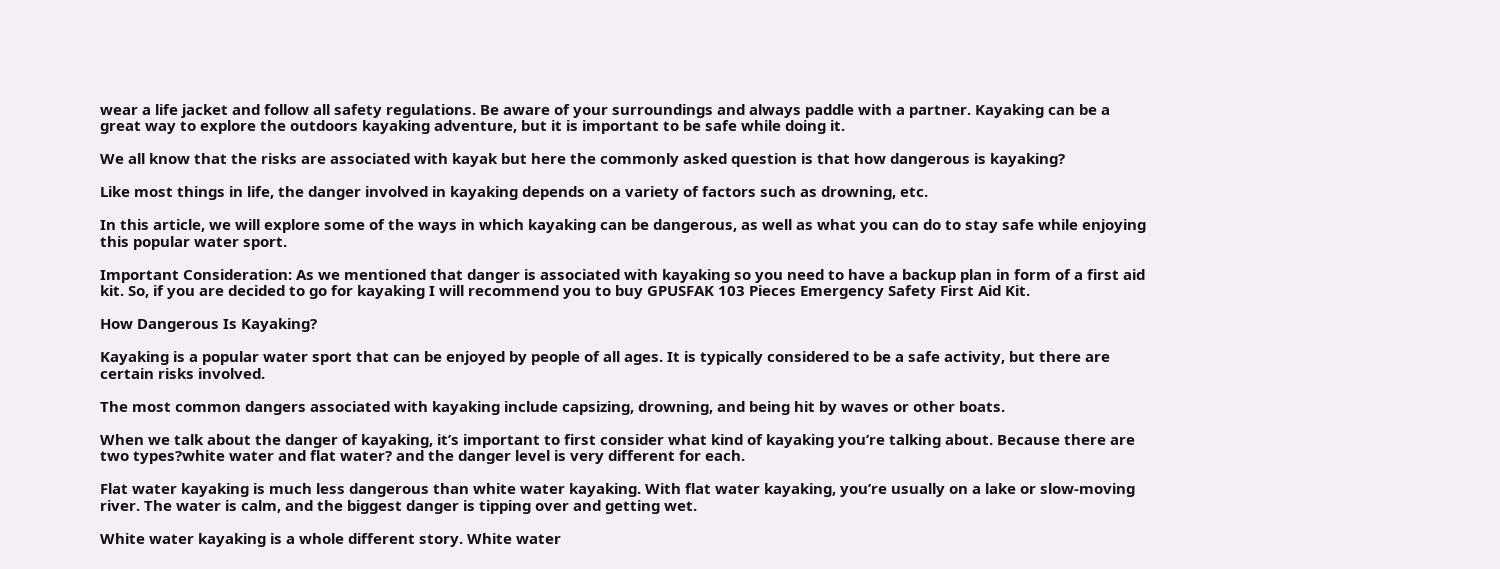wear a life jacket and follow all safety regulations. Be aware of your surroundings and always paddle with a partner. Kayaking can be a great way to explore the outdoors kayaking adventure, but it is important to be safe while doing it.

We all know that the risks are associated with kayak but here the commonly asked question is that how dangerous is kayaking?

Like most things in life, the danger involved in kayaking depends on a variety of factors such as drowning, etc.

In this article, we will explore some of the ways in which kayaking can be dangerous, as well as what you can do to stay safe while enjoying this popular water sport.

Important Consideration: As we mentioned that danger is associated with kayaking so you need to have a backup plan in form of a first aid kit. So, if you are decided to go for kayaking I will recommend you to buy GPUSFAK 103 Pieces Emergency Safety First Aid Kit.

How Dangerous Is Kayaking?

Kayaking is a popular water sport that can be enjoyed by people of all ages. It is typically considered to be a safe activity, but there are certain risks involved.

The most common dangers associated with kayaking include capsizing, drowning, and being hit by waves or other boats.

When we talk about the danger of kayaking, it’s important to first consider what kind of kayaking you’re talking about. Because there are two types?white water and flat water? and the danger level is very different for each.

Flat water kayaking is much less dangerous than white water kayaking. With flat water kayaking, you’re usually on a lake or slow-moving river. The water is calm, and the biggest danger is tipping over and getting wet.

White water kayaking is a whole different story. White water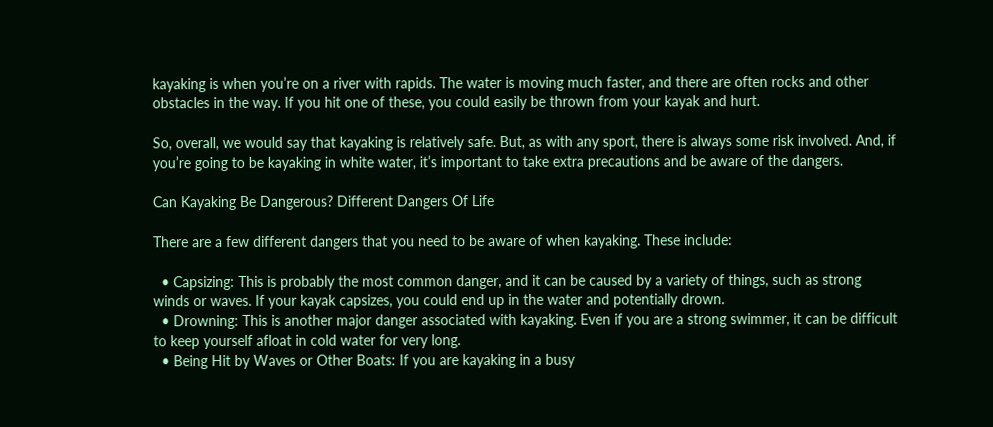kayaking is when you’re on a river with rapids. The water is moving much faster, and there are often rocks and other obstacles in the way. If you hit one of these, you could easily be thrown from your kayak and hurt.

So, overall, we would say that kayaking is relatively safe. But, as with any sport, there is always some risk involved. And, if you’re going to be kayaking in white water, it’s important to take extra precautions and be aware of the dangers.

Can Kayaking Be Dangerous? Different Dangers Of Life

There are a few different dangers that you need to be aware of when kayaking. These include:

  • Capsizing: This is probably the most common danger, and it can be caused by a variety of things, such as strong winds or waves. If your kayak capsizes, you could end up in the water and potentially drown.
  • Drowning: This is another major danger associated with kayaking. Even if you are a strong swimmer, it can be difficult to keep yourself afloat in cold water for very long.
  • Being Hit by Waves or Other Boats: If you are kayaking in a busy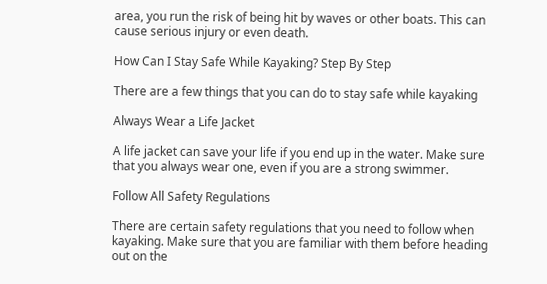area, you run the risk of being hit by waves or other boats. This can cause serious injury or even death.

How Can I Stay Safe While Kayaking? Step By Step

There are a few things that you can do to stay safe while kayaking

Always Wear a Life Jacket

A life jacket can save your life if you end up in the water. Make sure that you always wear one, even if you are a strong swimmer.

Follow All Safety Regulations

There are certain safety regulations that you need to follow when kayaking. Make sure that you are familiar with them before heading out on the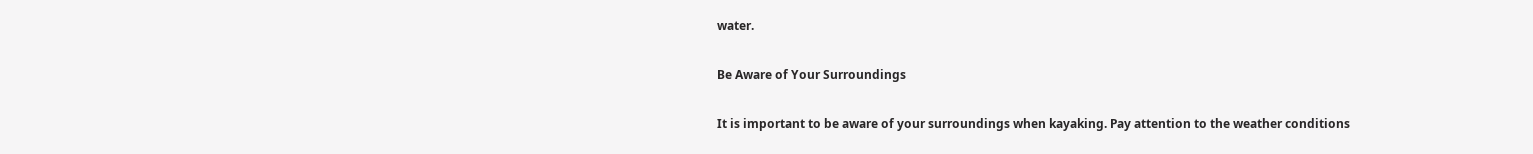water.

Be Aware of Your Surroundings

It is important to be aware of your surroundings when kayaking. Pay attention to the weather conditions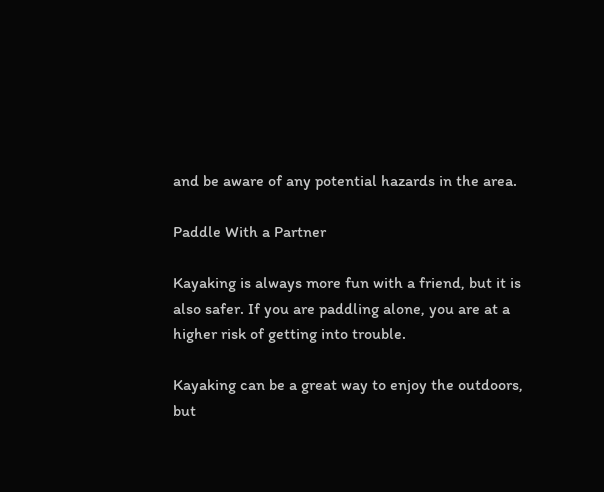and be aware of any potential hazards in the area.

Paddle With a Partner

Kayaking is always more fun with a friend, but it is also safer. If you are paddling alone, you are at a higher risk of getting into trouble.

Kayaking can be a great way to enjoy the outdoors, but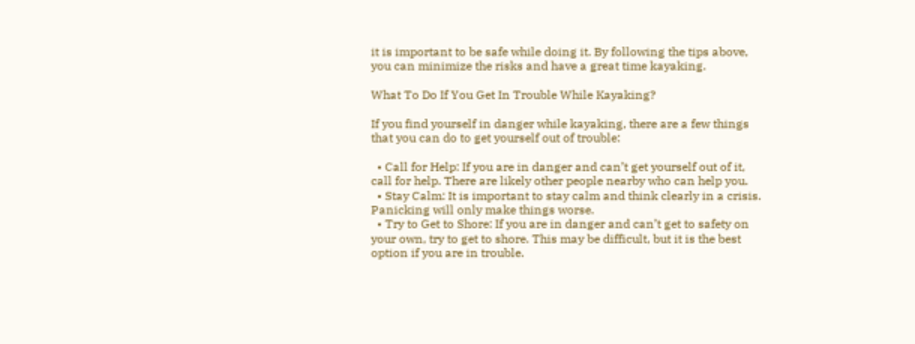it is important to be safe while doing it. By following the tips above, you can minimize the risks and have a great time kayaking.

What To Do If You Get In Trouble While Kayaking?

If you find yourself in danger while kayaking, there are a few things that you can do to get yourself out of trouble:

  • Call for Help: If you are in danger and can’t get yourself out of it, call for help. There are likely other people nearby who can help you.
  • Stay Calm: It is important to stay calm and think clearly in a crisis. Panicking will only make things worse.
  • Try to Get to Shore: If you are in danger and can’t get to safety on your own, try to get to shore. This may be difficult, but it is the best option if you are in trouble.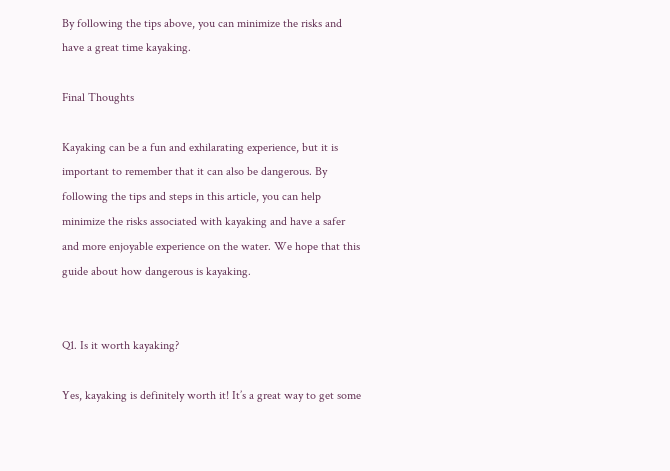By following the tips above, you can minimize the risks and have a great time kayaking.

Final Thoughts

Kayaking can be a fun and exhilarating experience, but it is important to remember that it can also be dangerous. By following the tips and steps in this article, you can help minimize the risks associated with kayaking and have a safer and more enjoyable experience on the water. We hope that this guide about how dangerous is kayaking.


Q1. Is it worth kayaking?

Yes, kayaking is definitely worth it! It’s a great way to get some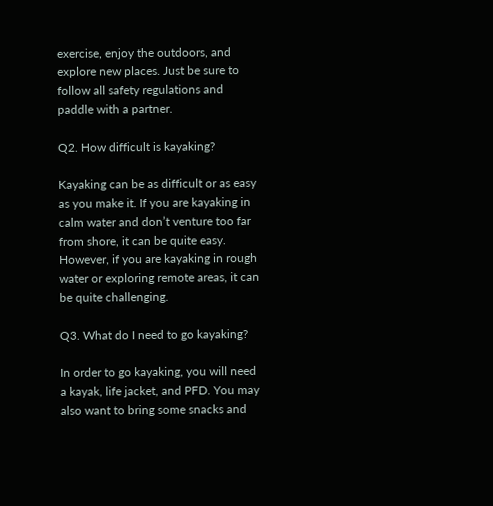exercise, enjoy the outdoors, and explore new places. Just be sure to follow all safety regulations and paddle with a partner.

Q2. How difficult is kayaking?

Kayaking can be as difficult or as easy as you make it. If you are kayaking in calm water and don’t venture too far from shore, it can be quite easy. However, if you are kayaking in rough water or exploring remote areas, it can be quite challenging.

Q3. What do I need to go kayaking?

In order to go kayaking, you will need a kayak, life jacket, and PFD. You may also want to bring some snacks and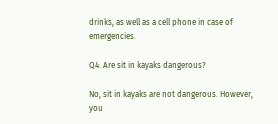drinks, as well as a cell phone in case of emergencies.

Q4. Are sit in kayaks dangerous?

No, sit in kayaks are not dangerous. However, you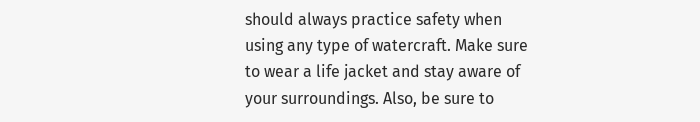should always practice safety when using any type of watercraft. Make sure to wear a life jacket and stay aware of your surroundings. Also, be sure to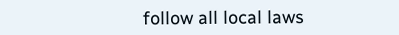follow all local laws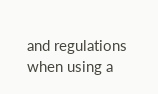and regulations when using a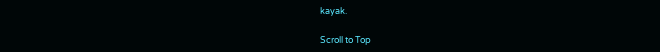kayak.

Scroll to Top